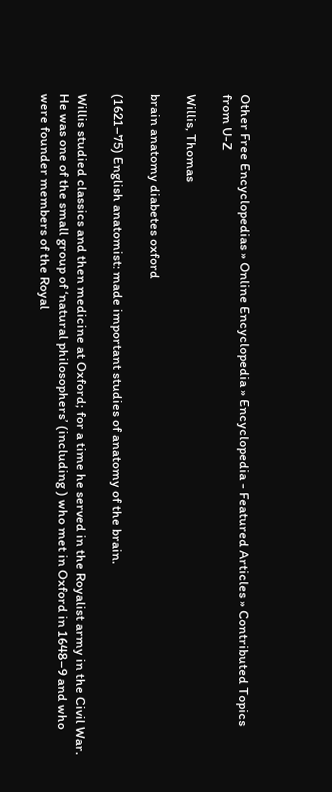Other Free Encyclopedias » Online Encyclopedia » Encyclopedia - Featured Articles » Contributed Topics from U-Z

Willis, Thomas

brain anatomy diabetes oxford

(1621–75) English anatomist: made important studies of anatomy of the brain.

Willis studied classics and then medicine at Oxford; for a time he served in the Royalist army in the Civil War. He was one of the small group of ‘natural philosophers’ (including ) who met in Oxford in 1648–9 and who were founder members of the Royal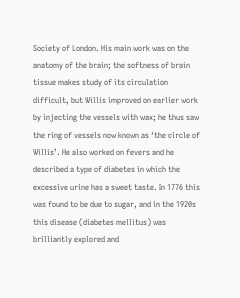Society of London. His main work was on the anatomy of the brain; the softness of brain tissue makes study of its circulation difficult, but Willis improved on earlier work by injecting the vessels with wax; he thus saw the ring of vessels now known as ‘the circle of Willis’. He also worked on fevers and he described a type of diabetes in which the excessive urine has a sweet taste. In 1776 this was found to be due to sugar, and in the 1920s this disease (diabetes mellitus) was brilliantly explored and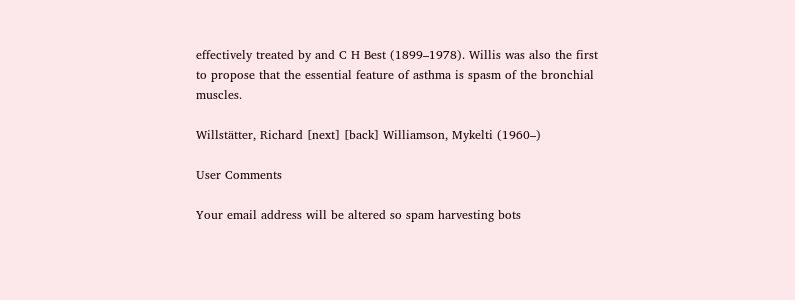effectively treated by and C H Best (1899–1978). Willis was also the first to propose that the essential feature of asthma is spasm of the bronchial muscles.

Willstätter, Richard [next] [back] Williamson, Mykelti (1960–)

User Comments

Your email address will be altered so spam harvesting bots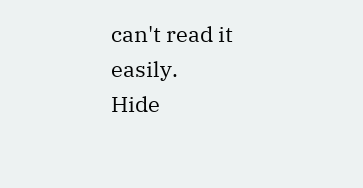can't read it easily.
Hide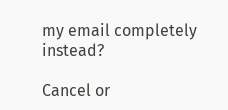my email completely instead?

Cancel or